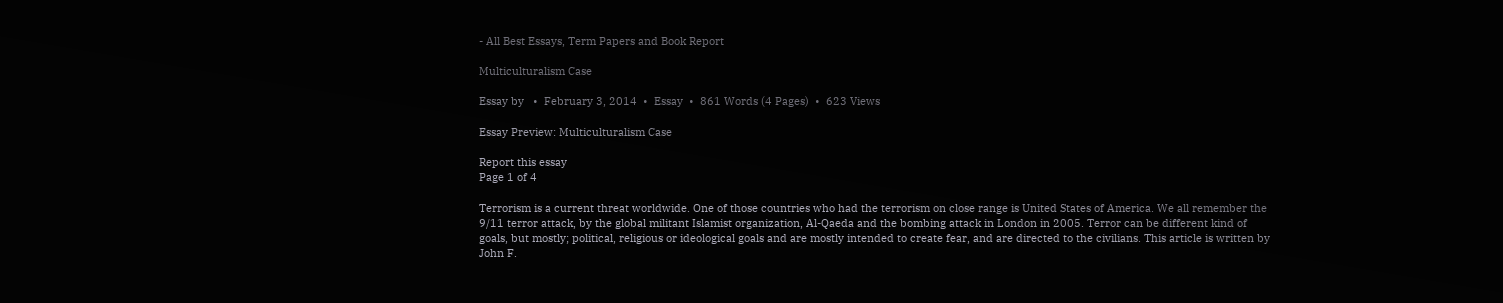- All Best Essays, Term Papers and Book Report

Multiculturalism Case

Essay by   •  February 3, 2014  •  Essay  •  861 Words (4 Pages)  •  623 Views

Essay Preview: Multiculturalism Case

Report this essay
Page 1 of 4

Terrorism is a current threat worldwide. One of those countries who had the terrorism on close range is United States of America. We all remember the 9/11 terror attack, by the global militant Islamist organization, Al-Qaeda and the bombing attack in London in 2005. Terror can be different kind of goals, but mostly; political, religious or ideological goals and are mostly intended to create fear, and are directed to the civilians. This article is written by John F.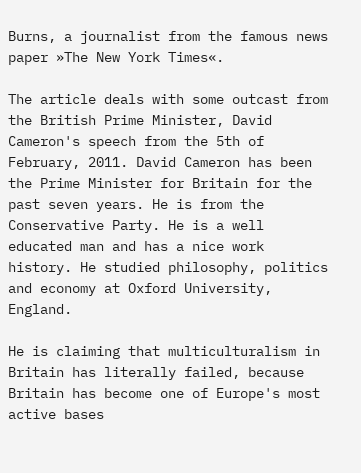Burns, a journalist from the famous news paper »The New York Times«.

The article deals with some outcast from the British Prime Minister, David Cameron's speech from the 5th of February, 2011. David Cameron has been the Prime Minister for Britain for the past seven years. He is from the Conservative Party. He is a well educated man and has a nice work history. He studied philosophy, politics and economy at Oxford University, England.

He is claiming that multiculturalism in Britain has literally failed, because Britain has become one of Europe's most active bases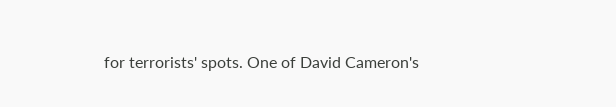for terrorists' spots. One of David Cameron's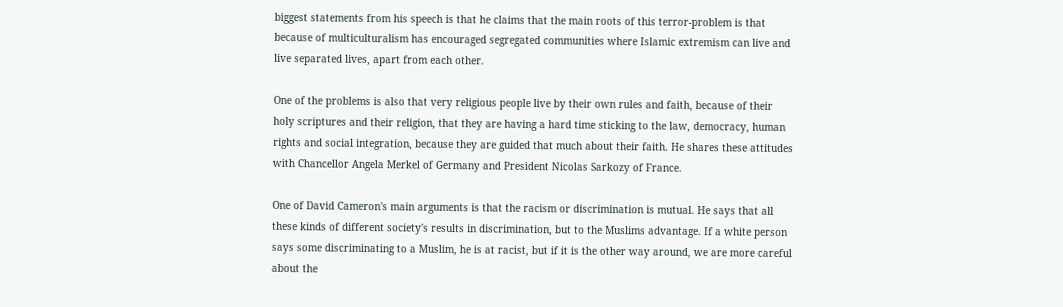biggest statements from his speech is that he claims that the main roots of this terror-problem is that because of multiculturalism has encouraged segregated communities where Islamic extremism can live and live separated lives, apart from each other.

One of the problems is also that very religious people live by their own rules and faith, because of their holy scriptures and their religion, that they are having a hard time sticking to the law, democracy, human rights and social integration, because they are guided that much about their faith. He shares these attitudes with Chancellor Angela Merkel of Germany and President Nicolas Sarkozy of France.

One of David Cameron's main arguments is that the racism or discrimination is mutual. He says that all these kinds of different society's results in discrimination, but to the Muslims advantage. If a white person says some discriminating to a Muslim, he is at racist, but if it is the other way around, we are more careful about the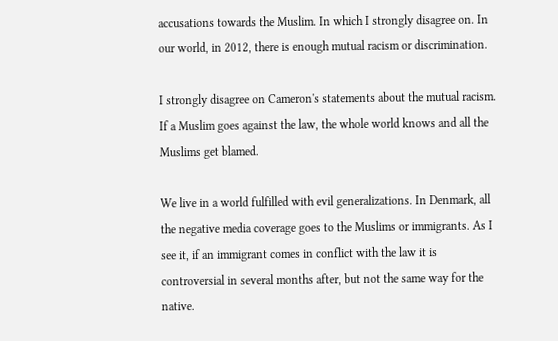accusations towards the Muslim. In which I strongly disagree on. In our world, in 2012, there is enough mutual racism or discrimination.

I strongly disagree on Cameron's statements about the mutual racism. If a Muslim goes against the law, the whole world knows and all the Muslims get blamed.

We live in a world fulfilled with evil generalizations. In Denmark, all the negative media coverage goes to the Muslims or immigrants. As I see it, if an immigrant comes in conflict with the law it is controversial in several months after, but not the same way for the native.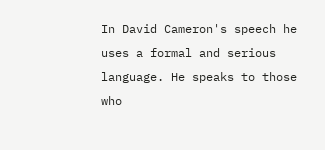In David Cameron's speech he uses a formal and serious language. He speaks to those who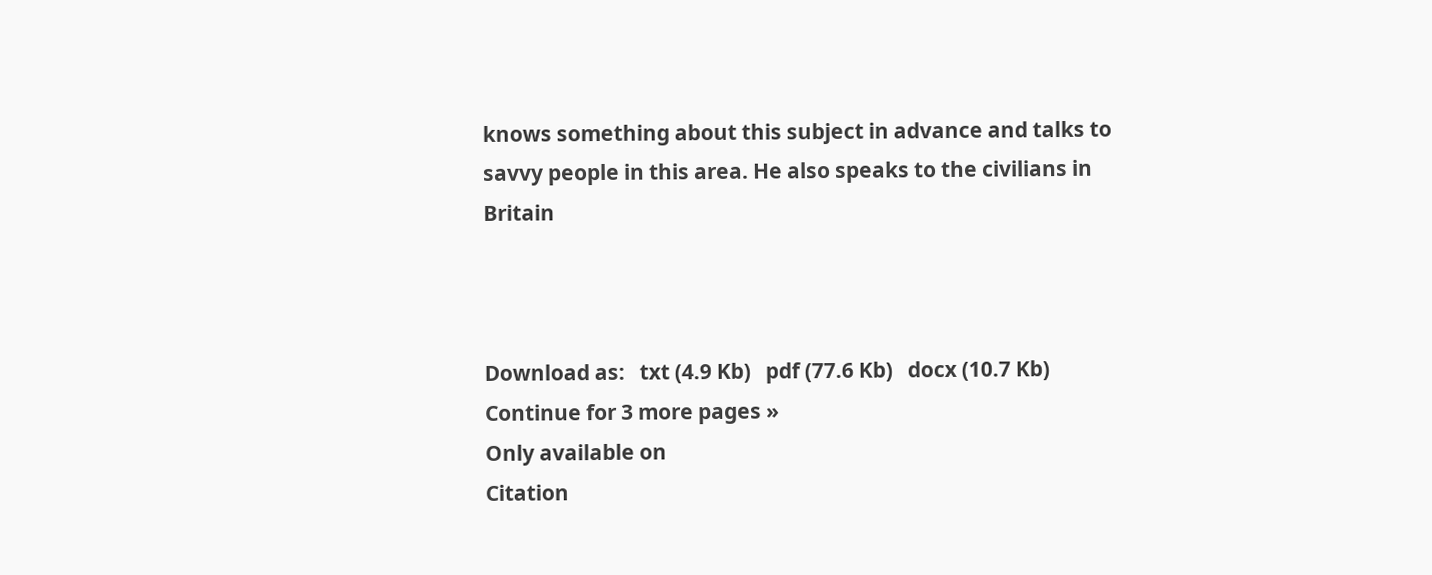knows something about this subject in advance and talks to savvy people in this area. He also speaks to the civilians in Britain



Download as:   txt (4.9 Kb)   pdf (77.6 Kb)   docx (10.7 Kb)
Continue for 3 more pages »
Only available on
Citation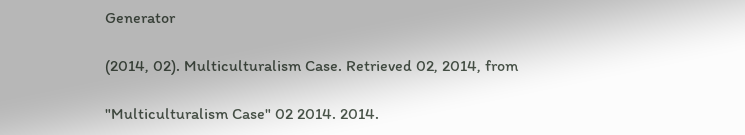Generator

(2014, 02). Multiculturalism Case. Retrieved 02, 2014, from

"Multiculturalism Case" 02 2014. 2014.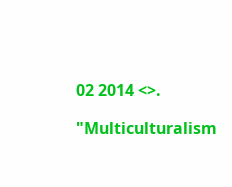02 2014 <>.

"Multiculturalism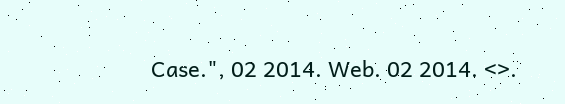Case.", 02 2014. Web. 02 2014. <>.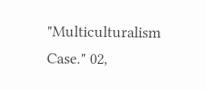"Multiculturalism Case." 02,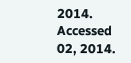2014. Accessed 02, 2014.